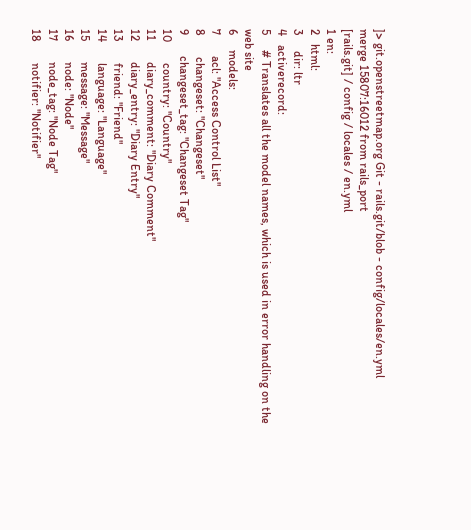]> git.openstreetmap.org Git - rails.git/blob - config/locales/en.yml
merge 15807:16012 from rails_port
[rails.git] / config / locales / en.yml
1 en:
2   html:
3     dir: ltr
4   activerecord:
5     # Translates all the model names, which is used in error handling on the web site
6     models:
7       acl: "Access Control List"
8       changeset: "Changeset"
9       changeset_tag: "Changeset Tag"
10       country: "Country"
11       diary_comment: "Diary Comment"
12       diary_entry: "Diary Entry"
13       friend: "Friend"
14       language: "Language"
15       message: "Message"
16       node: "Node"
17       node_tag: "Node Tag"
18       notifier: "Notifier"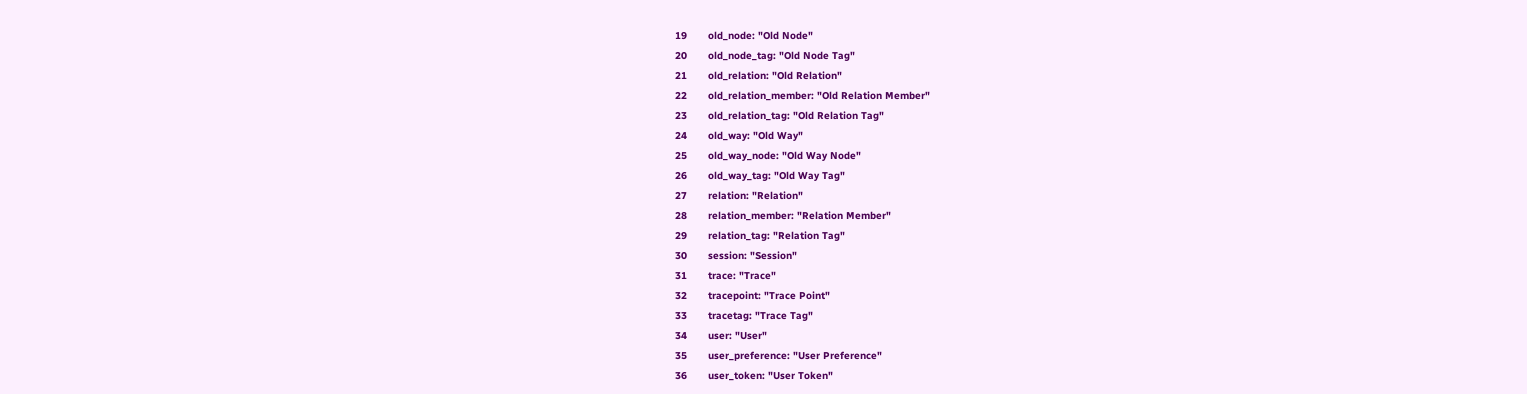19       old_node: "Old Node"
20       old_node_tag: "Old Node Tag"
21       old_relation: "Old Relation"
22       old_relation_member: "Old Relation Member"
23       old_relation_tag: "Old Relation Tag"
24       old_way: "Old Way"
25       old_way_node: "Old Way Node"
26       old_way_tag: "Old Way Tag"
27       relation: "Relation"
28       relation_member: "Relation Member"
29       relation_tag: "Relation Tag"
30       session: "Session"
31       trace: "Trace"
32       tracepoint: "Trace Point"
33       tracetag: "Trace Tag"
34       user: "User"
35       user_preference: "User Preference"
36       user_token: "User Token"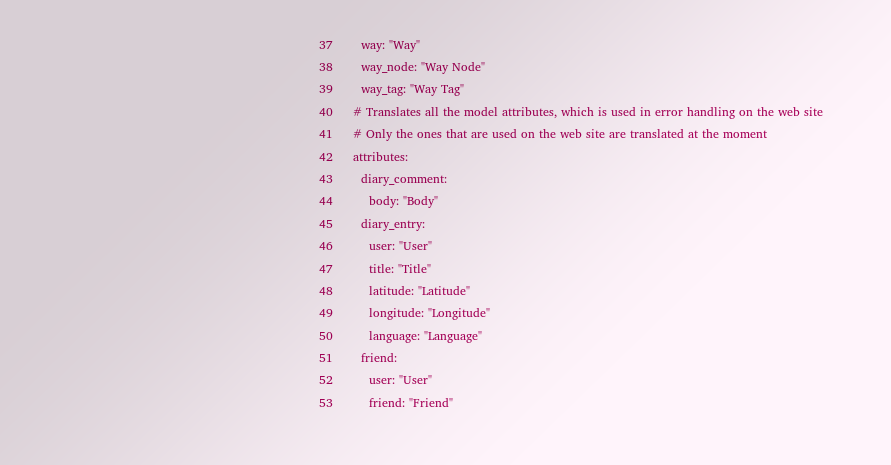37       way: "Way"
38       way_node: "Way Node"
39       way_tag: "Way Tag"
40     # Translates all the model attributes, which is used in error handling on the web site
41     # Only the ones that are used on the web site are translated at the moment
42     attributes:
43       diary_comment:
44         body: "Body"
45       diary_entry:
46         user: "User"
47         title: "Title"
48         latitude: "Latitude"
49         longitude: "Longitude"
50         language: "Language"
51       friend:
52         user: "User"
53         friend: "Friend"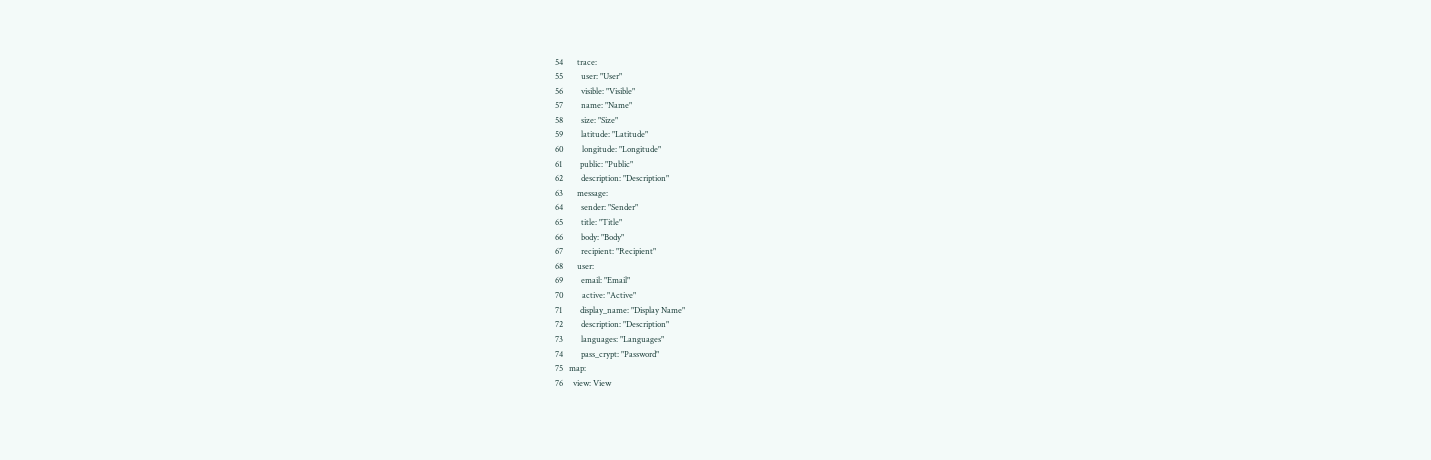54       trace:
55         user: "User"
56         visible: "Visible"
57         name: "Name"
58         size: "Size"
59         latitude: "Latitude"
60         longitude: "Longitude"
61         public: "Public"
62         description: "Description"
63       message:
64         sender: "Sender"
65         title: "Title"
66         body: "Body"
67         recipient: "Recipient"
68       user:
69         email: "Email"
70         active: "Active"
71         display_name: "Display Name"
72         description: "Description"
73         languages: "Languages"
74         pass_crypt: "Password"
75   map:
76     view: View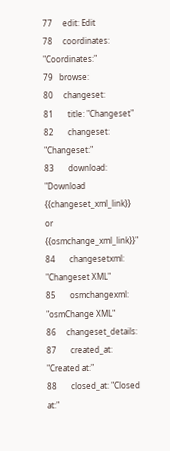77     edit: Edit
78     coordinates: "Coordinates:"
79   browse:
80     changeset:
81       title: "Changeset"
82       changeset: "Changeset:"
83       download: "Download {{changeset_xml_link}} or {{osmchange_xml_link}}"
84       changesetxml: "Changeset XML"
85       osmchangexml: "osmChange XML"
86     changeset_details:
87       created_at: "Created at:"
88       closed_at: "Closed at:"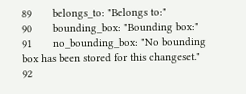89       belongs_to: "Belongs to:"
90       bounding_box: "Bounding box:"
91       no_bounding_box: "No bounding box has been stored for this changeset."
92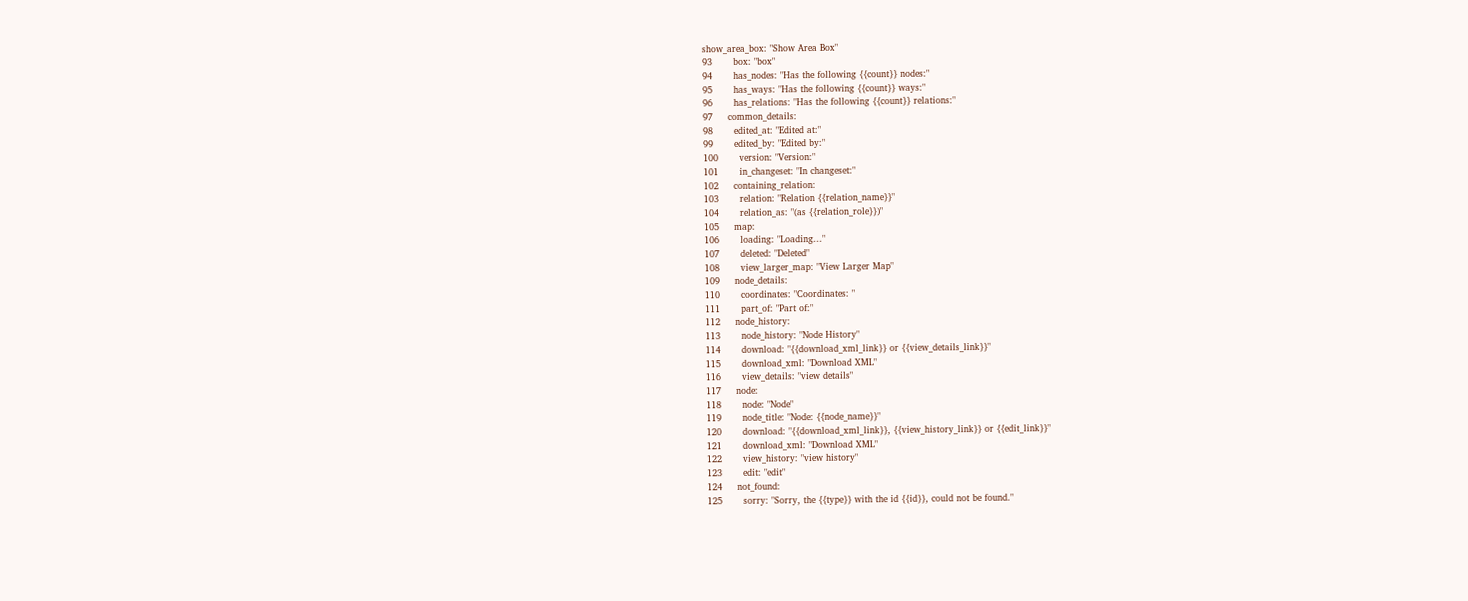show_area_box: "Show Area Box"
93       box: "box"
94       has_nodes: "Has the following {{count}} nodes:"
95       has_ways: "Has the following {{count}} ways:"
96       has_relations: "Has the following {{count}} relations:"
97     common_details:
98       edited_at: "Edited at:"
99       edited_by: "Edited by:"
100       version: "Version:"
101       in_changeset: "In changeset:"
102     containing_relation:
103       relation: "Relation {{relation_name}}"
104       relation_as: "(as {{relation_role}})"
105     map:
106       loading: "Loading..."
107       deleted: "Deleted"
108       view_larger_map: "View Larger Map"
109     node_details:
110       coordinates: "Coordinates: "
111       part_of: "Part of:"
112     node_history:
113       node_history: "Node History"
114       download: "{{download_xml_link}} or {{view_details_link}}"
115       download_xml: "Download XML"
116       view_details: "view details"
117     node:
118       node: "Node"
119       node_title: "Node: {{node_name}}"
120       download: "{{download_xml_link}}, {{view_history_link}} or {{edit_link}}"
121       download_xml: "Download XML"
122       view_history: "view history"
123       edit: "edit"
124     not_found:
125       sorry: "Sorry, the {{type}} with the id {{id}}, could not be found."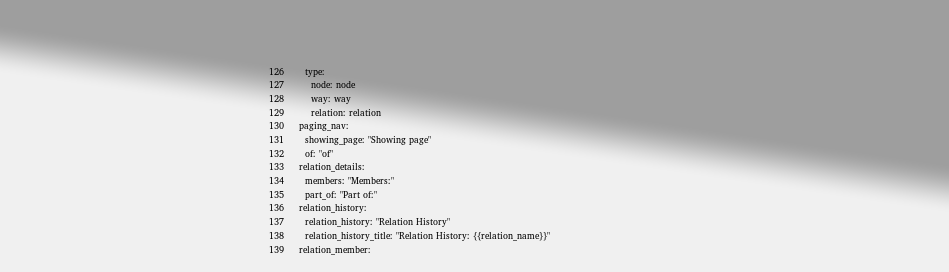126       type:
127         node: node
128         way: way
129         relation: relation
130     paging_nav:
131       showing_page: "Showing page"
132       of: "of"
133     relation_details:
134       members: "Members:"
135       part_of: "Part of:"
136     relation_history:
137       relation_history: "Relation History"
138       relation_history_title: "Relation History: {{relation_name}}"
139     relation_member: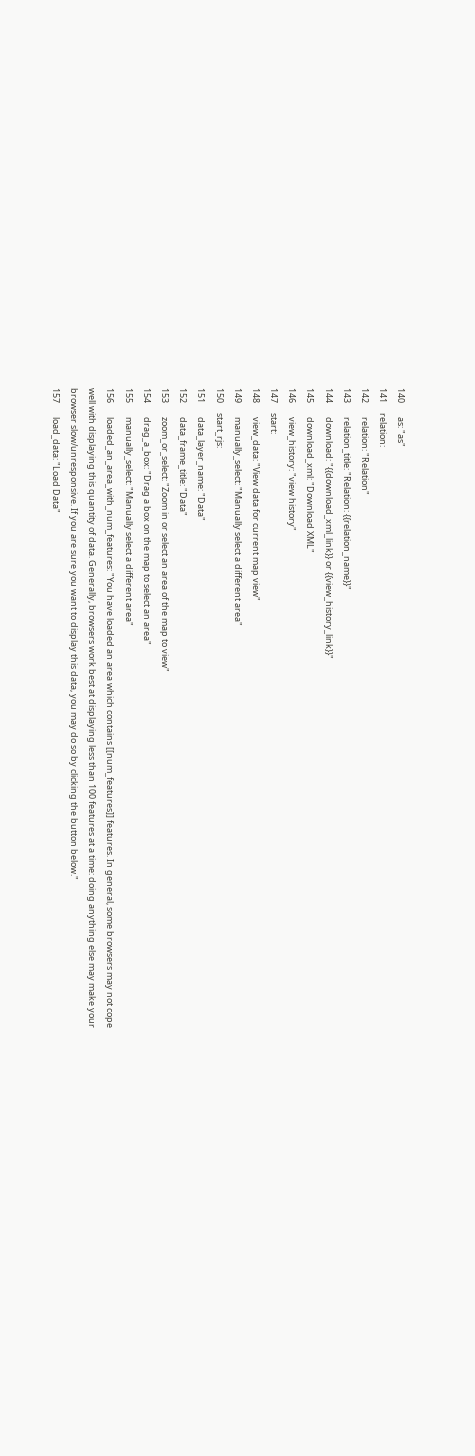140       as: "as"
141     relation:
142       relation: "Relation"
143       relation_title: "Relation: {{relation_name}}"
144       download: "{{download_xml_link}} or {{view_history_link}}"
145       download_xml: "Download XML"
146       view_history: "view history"
147     start:
148       view_data: "View data for current map view"
149       manually_select: "Manually select a different area"
150     start_rjs:
151       data_layer_name: "Data"
152       data_frame_title: "Data"
153       zoom_or_select: "Zoom in or select an area of the map to view"
154       drag_a_box: "Drag a box on the map to select an area"
155       manually_select: "Manually select a different area"
156       loaded_an_area_with_num_features: "You have loaded an area which contains [[num_features]] features. In general, some browsers may not cope well with displaying this quantity of data. Generally, browsers work best at displaying less than 100 features at a time: doing anything else may make your browser slow/unresponsive. If you are sure you want to display this data, you may do so by clicking the button below."
157       load_data: "Load Data"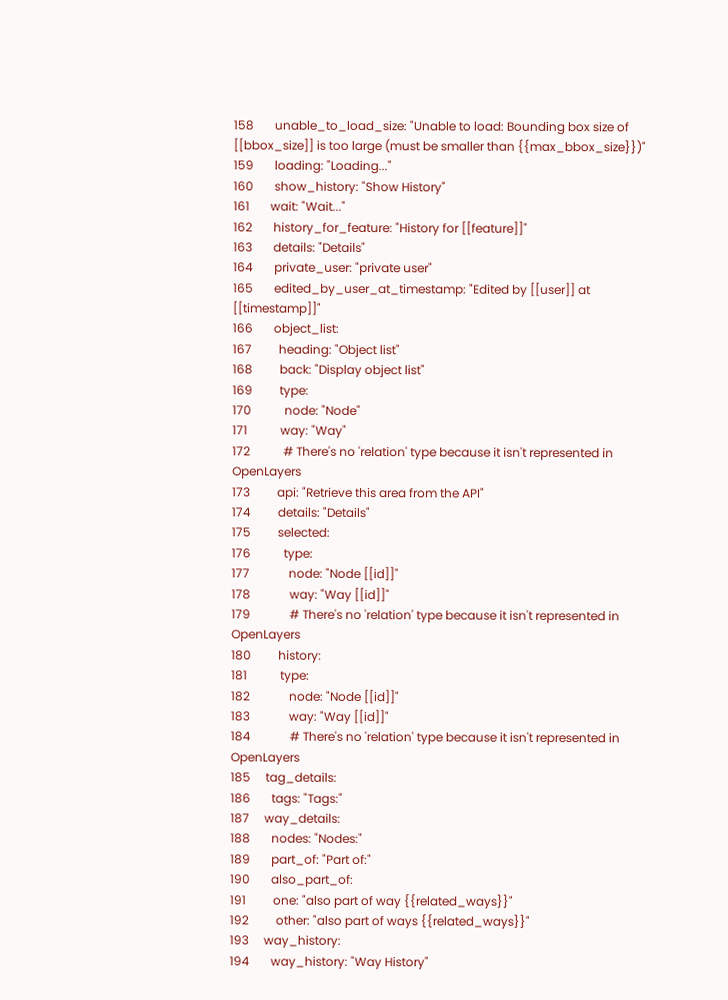158       unable_to_load_size: "Unable to load: Bounding box size of [[bbox_size]] is too large (must be smaller than {{max_bbox_size}})"
159       loading: "Loading..."
160       show_history: "Show History"
161       wait: "Wait..."
162       history_for_feature: "History for [[feature]]"
163       details: "Details"
164       private_user: "private user"
165       edited_by_user_at_timestamp: "Edited by [[user]] at [[timestamp]]"
166       object_list:
167         heading: "Object list"
168         back: "Display object list"
169         type:
170           node: "Node"
171           way: "Way"
172           # There's no 'relation' type because it isn't represented in OpenLayers
173         api: "Retrieve this area from the API"
174         details: "Details"
175         selected:
176           type:
177             node: "Node [[id]]"
178             way: "Way [[id]]"
179             # There's no 'relation' type because it isn't represented in OpenLayers
180         history:
181           type:
182             node: "Node [[id]]"
183             way: "Way [[id]]"
184             # There's no 'relation' type because it isn't represented in OpenLayers
185     tag_details:
186       tags: "Tags:"
187     way_details:
188       nodes: "Nodes:"
189       part_of: "Part of:"
190       also_part_of:
191         one: "also part of way {{related_ways}}"
192         other: "also part of ways {{related_ways}}"
193     way_history:
194       way_history: "Way History"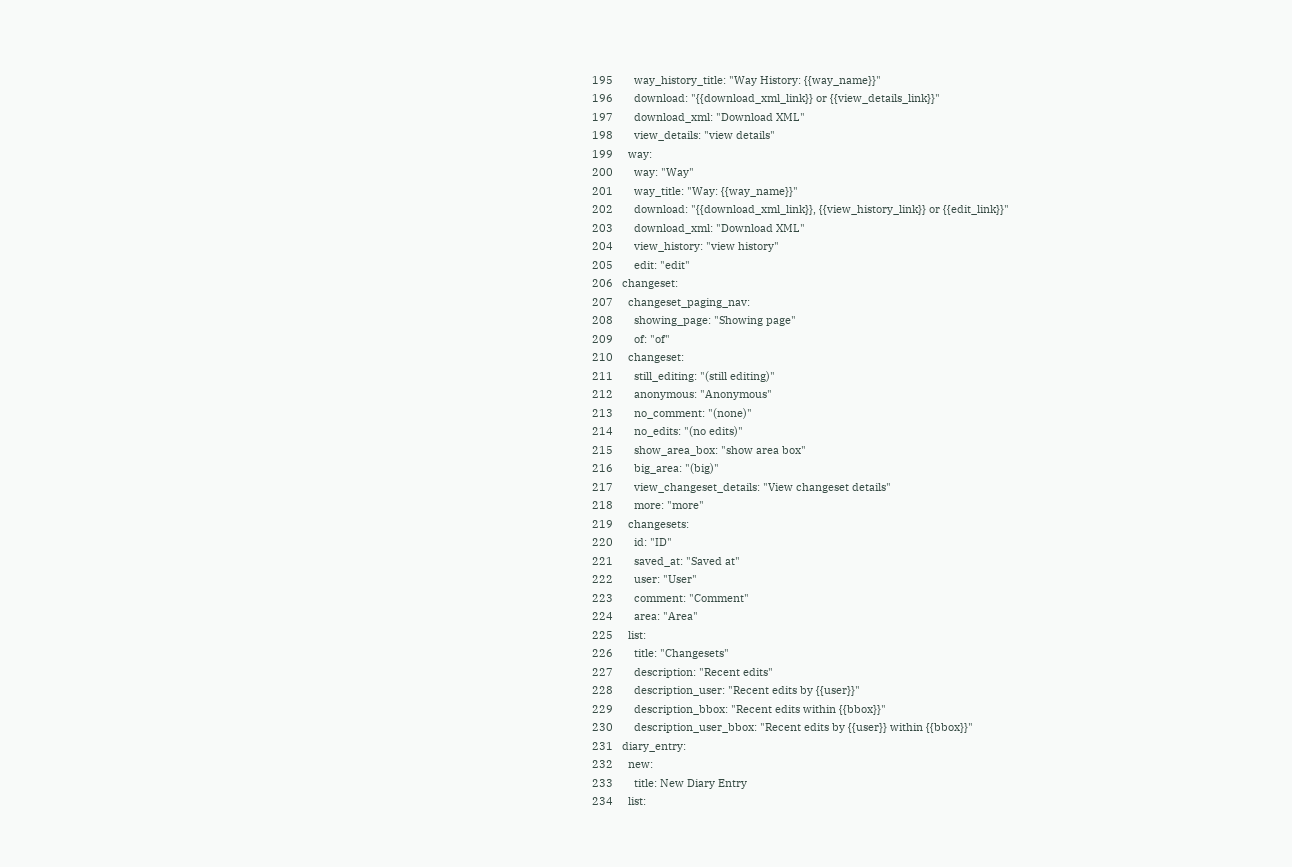195       way_history_title: "Way History: {{way_name}}"
196       download: "{{download_xml_link}} or {{view_details_link}}"
197       download_xml: "Download XML"
198       view_details: "view details"
199     way:
200       way: "Way"
201       way_title: "Way: {{way_name}}"
202       download: "{{download_xml_link}}, {{view_history_link}} or {{edit_link}}"
203       download_xml: "Download XML"
204       view_history: "view history"
205       edit: "edit"
206   changeset:
207     changeset_paging_nav:
208       showing_page: "Showing page"
209       of: "of"
210     changeset:
211       still_editing: "(still editing)"
212       anonymous: "Anonymous"
213       no_comment: "(none)"
214       no_edits: "(no edits)"
215       show_area_box: "show area box"
216       big_area: "(big)"
217       view_changeset_details: "View changeset details"
218       more: "more"
219     changesets:
220       id: "ID"
221       saved_at: "Saved at"
222       user: "User"
223       comment: "Comment"
224       area: "Area"
225     list:
226       title: "Changesets"
227       description: "Recent edits"
228       description_user: "Recent edits by {{user}}"
229       description_bbox: "Recent edits within {{bbox}}"
230       description_user_bbox: "Recent edits by {{user}} within {{bbox}}"
231   diary_entry:
232     new:
233       title: New Diary Entry
234     list: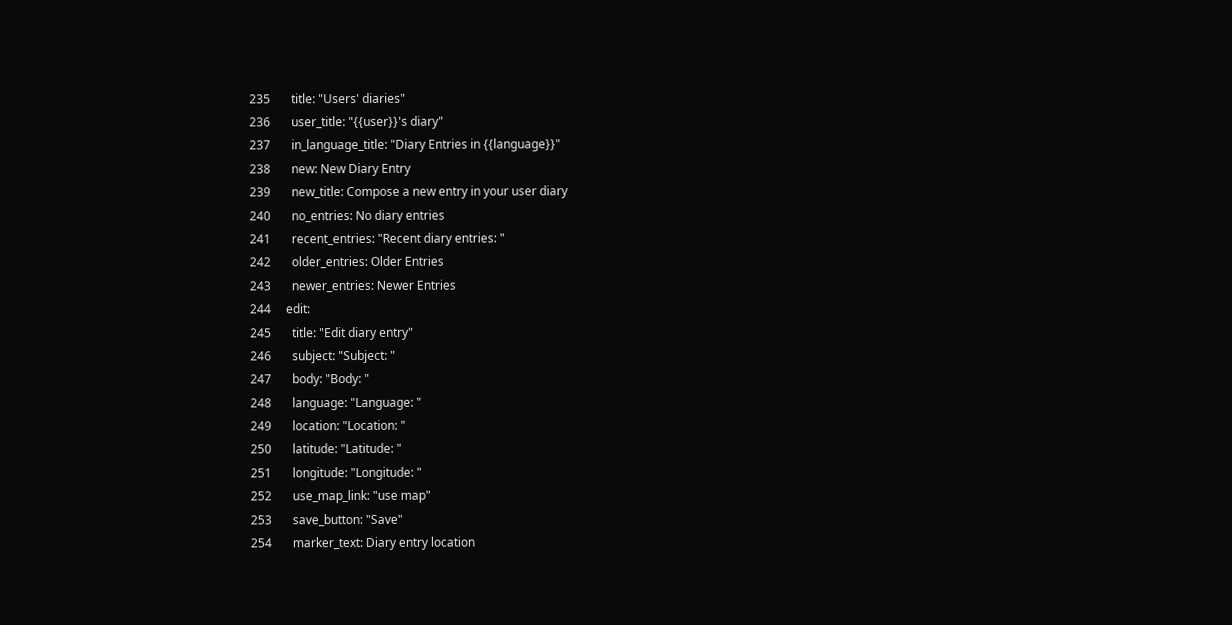235       title: "Users' diaries"
236       user_title: "{{user}}'s diary"
237       in_language_title: "Diary Entries in {{language}}"
238       new: New Diary Entry
239       new_title: Compose a new entry in your user diary
240       no_entries: No diary entries
241       recent_entries: "Recent diary entries: "
242       older_entries: Older Entries
243       newer_entries: Newer Entries
244     edit:
245       title: "Edit diary entry"
246       subject: "Subject: "
247       body: "Body: "
248       language: "Language: "
249       location: "Location: "
250       latitude: "Latitude: "
251       longitude: "Longitude: "
252       use_map_link: "use map"
253       save_button: "Save"
254       marker_text: Diary entry location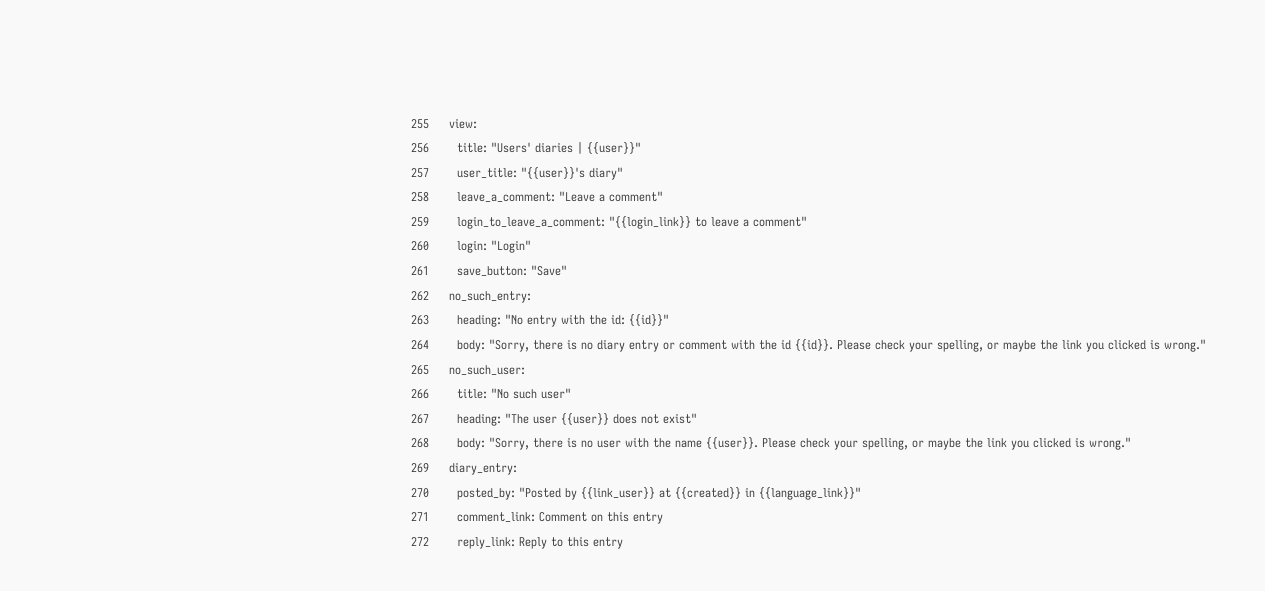255     view:
256       title: "Users' diaries | {{user}}"
257       user_title: "{{user}}'s diary"
258       leave_a_comment: "Leave a comment"
259       login_to_leave_a_comment: "{{login_link}} to leave a comment"
260       login: "Login"
261       save_button: "Save"
262     no_such_entry:
263       heading: "No entry with the id: {{id}}"
264       body: "Sorry, there is no diary entry or comment with the id {{id}}. Please check your spelling, or maybe the link you clicked is wrong."
265     no_such_user:
266       title: "No such user"
267       heading: "The user {{user}} does not exist"
268       body: "Sorry, there is no user with the name {{user}}. Please check your spelling, or maybe the link you clicked is wrong."
269     diary_entry:
270       posted_by: "Posted by {{link_user}} at {{created}} in {{language_link}}"
271       comment_link: Comment on this entry
272       reply_link: Reply to this entry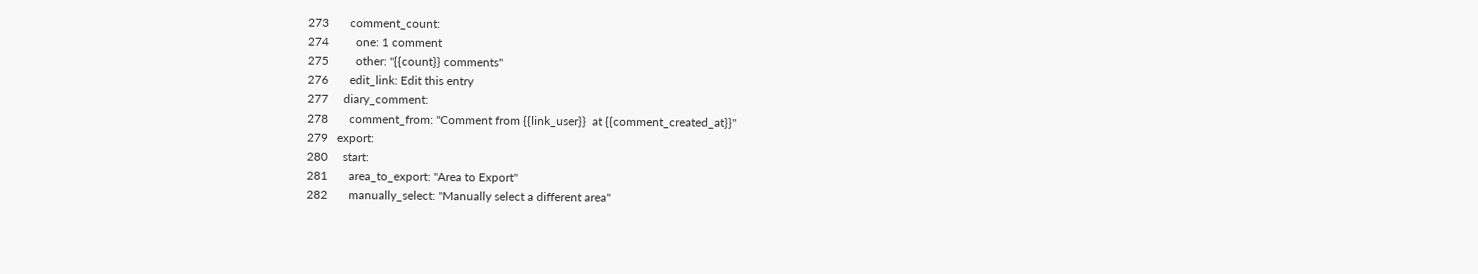273       comment_count:
274         one: 1 comment
275         other: "{{count}} comments"
276       edit_link: Edit this entry
277     diary_comment:
278       comment_from: "Comment from {{link_user}}  at {{comment_created_at}}"
279   export:
280     start:
281       area_to_export: "Area to Export"
282       manually_select: "Manually select a different area"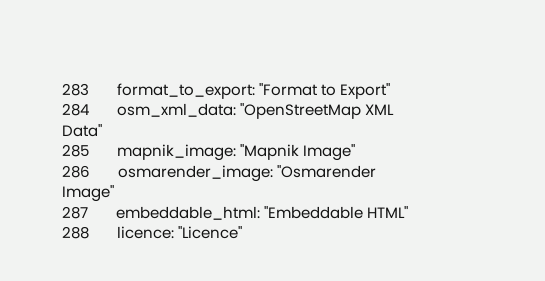283       format_to_export: "Format to Export"
284       osm_xml_data: "OpenStreetMap XML Data"
285       mapnik_image: "Mapnik Image"
286       osmarender_image: "Osmarender Image"
287       embeddable_html: "Embeddable HTML"
288       licence: "Licence"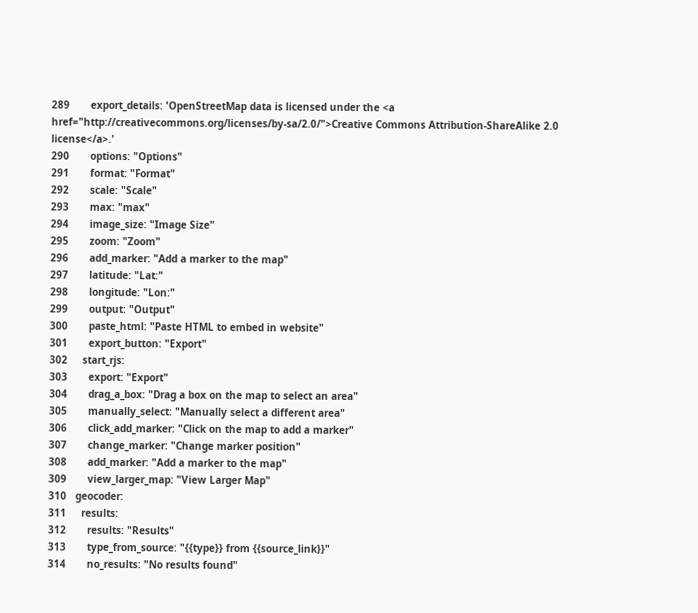289       export_details: 'OpenStreetMap data is licensed under the <a href="http://creativecommons.org/licenses/by-sa/2.0/">Creative Commons Attribution-ShareAlike 2.0 license</a>.'
290       options: "Options"
291       format: "Format"
292       scale: "Scale"
293       max: "max"
294       image_size: "Image Size"
295       zoom: "Zoom"
296       add_marker: "Add a marker to the map"
297       latitude: "Lat:"
298       longitude: "Lon:"
299       output: "Output"
300       paste_html: "Paste HTML to embed in website"
301       export_button: "Export"
302     start_rjs:
303       export: "Export"
304       drag_a_box: "Drag a box on the map to select an area"
305       manually_select: "Manually select a different area"
306       click_add_marker: "Click on the map to add a marker"
307       change_marker: "Change marker position"
308       add_marker: "Add a marker to the map"
309       view_larger_map: "View Larger Map"
310   geocoder:
311     results:
312       results: "Results"
313       type_from_source: "{{type}} from {{source_link}}"
314       no_results: "No results found"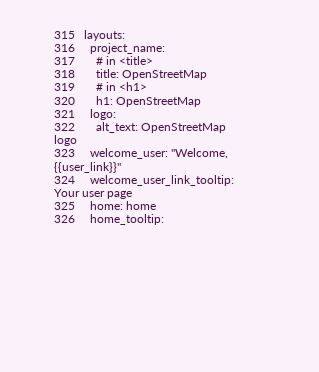315   layouts:
316     project_name:
317       # in <title>
318       title: OpenStreetMap
319       # in <h1>
320       h1: OpenStreetMap
321     logo:
322       alt_text: OpenStreetMap logo
323     welcome_user: "Welcome, {{user_link}}"
324     welcome_user_link_tooltip: Your user page
325     home: home
326     home_tooltip: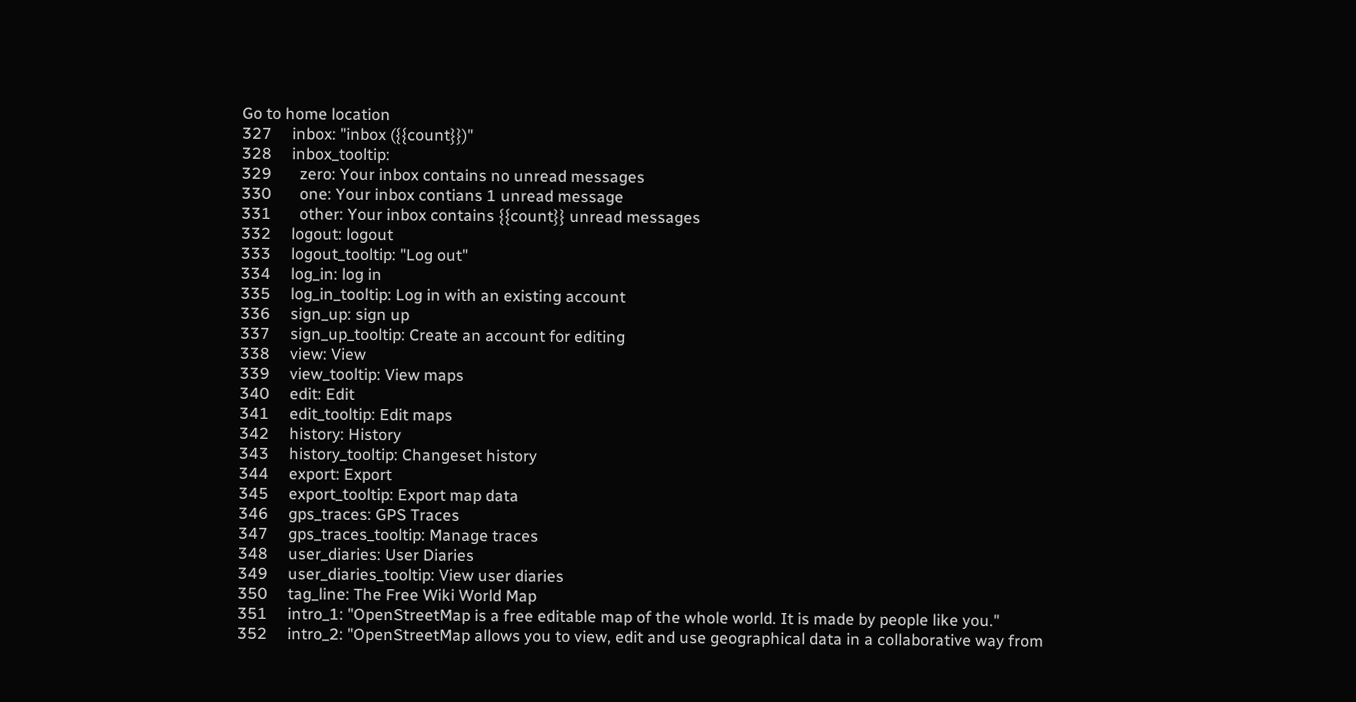Go to home location
327     inbox: "inbox ({{count}})"
328     inbox_tooltip:
329       zero: Your inbox contains no unread messages
330       one: Your inbox contians 1 unread message
331       other: Your inbox contains {{count}} unread messages
332     logout: logout
333     logout_tooltip: "Log out"
334     log_in: log in
335     log_in_tooltip: Log in with an existing account
336     sign_up: sign up
337     sign_up_tooltip: Create an account for editing
338     view: View
339     view_tooltip: View maps
340     edit: Edit
341     edit_tooltip: Edit maps
342     history: History
343     history_tooltip: Changeset history
344     export: Export
345     export_tooltip: Export map data
346     gps_traces: GPS Traces
347     gps_traces_tooltip: Manage traces
348     user_diaries: User Diaries
349     user_diaries_tooltip: View user diaries
350     tag_line: The Free Wiki World Map
351     intro_1: "OpenStreetMap is a free editable map of the whole world. It is made by people like you."
352     intro_2: "OpenStreetMap allows you to view, edit and use geographical data in a collaborative way from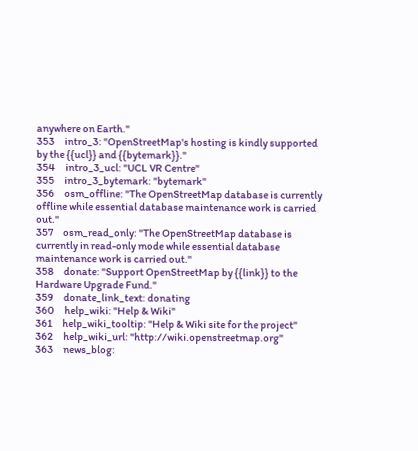anywhere on Earth."
353     intro_3: "OpenStreetMap's hosting is kindly supported by the {{ucl}} and {{bytemark}}."
354     intro_3_ucl: "UCL VR Centre"
355     intro_3_bytemark: "bytemark"
356     osm_offline: "The OpenStreetMap database is currently offline while essential database maintenance work is carried out."
357     osm_read_only: "The OpenStreetMap database is currently in read-only mode while essential database maintenance work is carried out."
358     donate: "Support OpenStreetMap by {{link}} to the Hardware Upgrade Fund."
359     donate_link_text: donating
360     help_wiki: "Help & Wiki"
361     help_wiki_tooltip: "Help & Wiki site for the project"
362     help_wiki_url: "http://wiki.openstreetmap.org"
363     news_blog: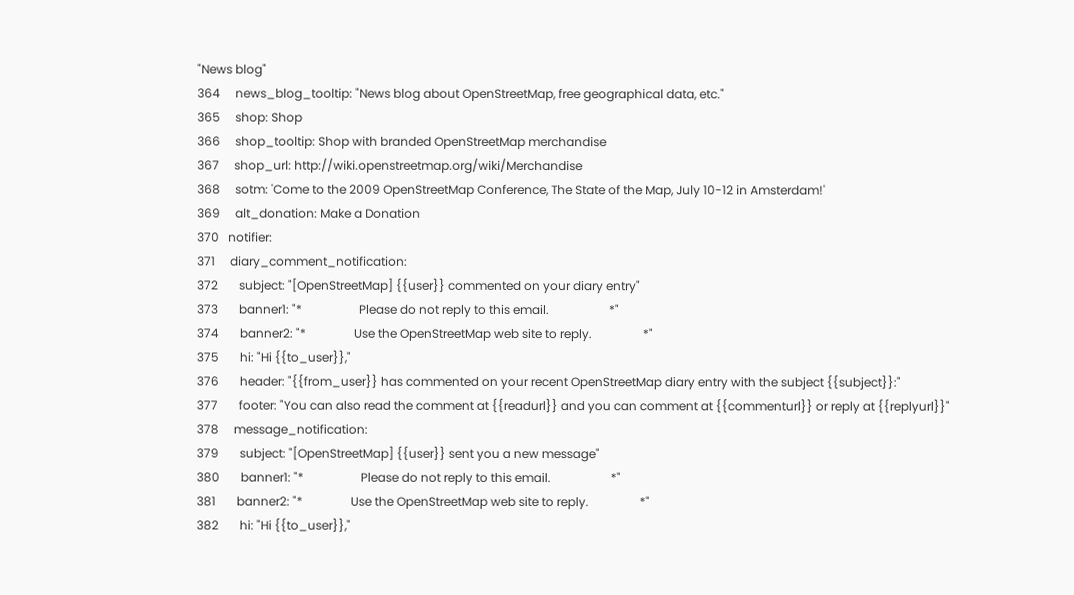"News blog"
364     news_blog_tooltip: "News blog about OpenStreetMap, free geographical data, etc."
365     shop: Shop
366     shop_tooltip: Shop with branded OpenStreetMap merchandise
367     shop_url: http://wiki.openstreetmap.org/wiki/Merchandise
368     sotm: 'Come to the 2009 OpenStreetMap Conference, The State of the Map, July 10-12 in Amsterdam!'
369     alt_donation: Make a Donation
370   notifier:
371     diary_comment_notification:
372       subject: "[OpenStreetMap] {{user}} commented on your diary entry"
373       banner1: "*                   Please do not reply to this email.                    *"
374       banner2: "*                Use the OpenStreetMap web site to reply.                 *"
375       hi: "Hi {{to_user}},"
376       header: "{{from_user}} has commented on your recent OpenStreetMap diary entry with the subject {{subject}}:"
377       footer: "You can also read the comment at {{readurl}} and you can comment at {{commenturl}} or reply at {{replyurl}}"
378     message_notification:
379       subject: "[OpenStreetMap] {{user}} sent you a new message"
380       banner1: "*                   Please do not reply to this email.                    *"
381       banner2: "*                Use the OpenStreetMap web site to reply.                 *"
382       hi: "Hi {{to_user}},"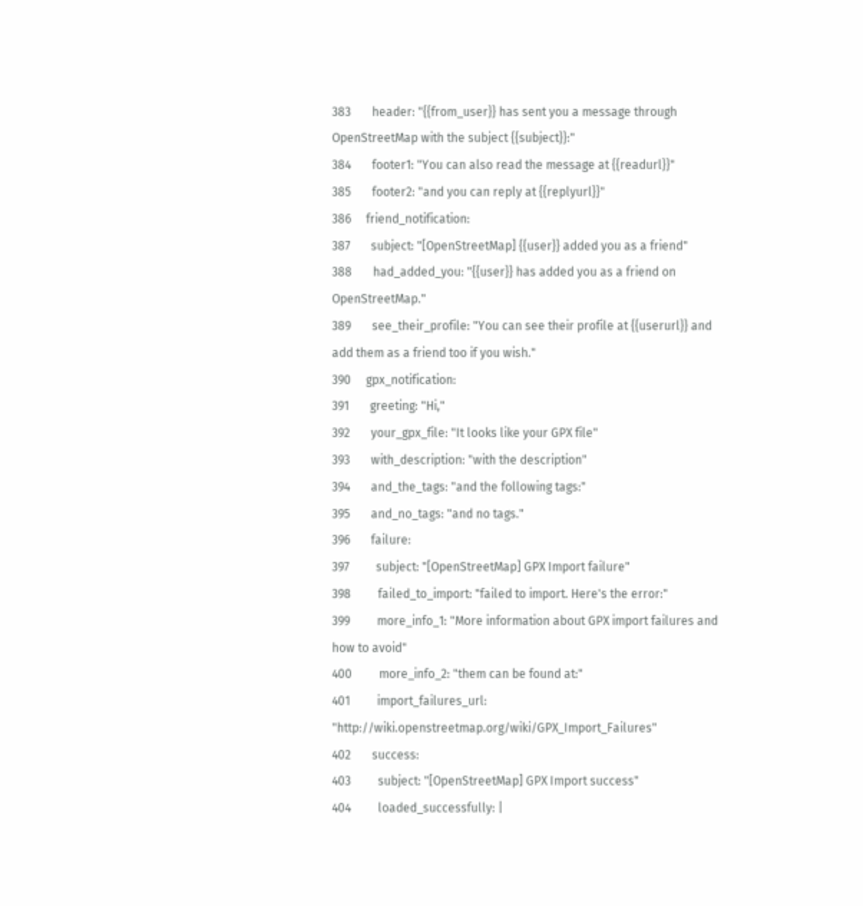383       header: "{{from_user}} has sent you a message through OpenStreetMap with the subject {{subject}}:"
384       footer1: "You can also read the message at {{readurl}}"
385       footer2: "and you can reply at {{replyurl}}"
386     friend_notification:
387       subject: "[OpenStreetMap] {{user}} added you as a friend"
388       had_added_you: "{{user}} has added you as a friend on OpenStreetMap."
389       see_their_profile: "You can see their profile at {{userurl}} and add them as a friend too if you wish."
390     gpx_notification:
391       greeting: "Hi,"
392       your_gpx_file: "It looks like your GPX file"
393       with_description: "with the description"
394       and_the_tags: "and the following tags:"
395       and_no_tags: "and no tags."
396       failure:
397         subject: "[OpenStreetMap] GPX Import failure"
398         failed_to_import: "failed to import. Here's the error:"
399         more_info_1: "More information about GPX import failures and how to avoid"
400         more_info_2: "them can be found at:"
401         import_failures_url: "http://wiki.openstreetmap.org/wiki/GPX_Import_Failures"
402       success:
403         subject: "[OpenStreetMap] GPX Import success"
404         loaded_successfully: |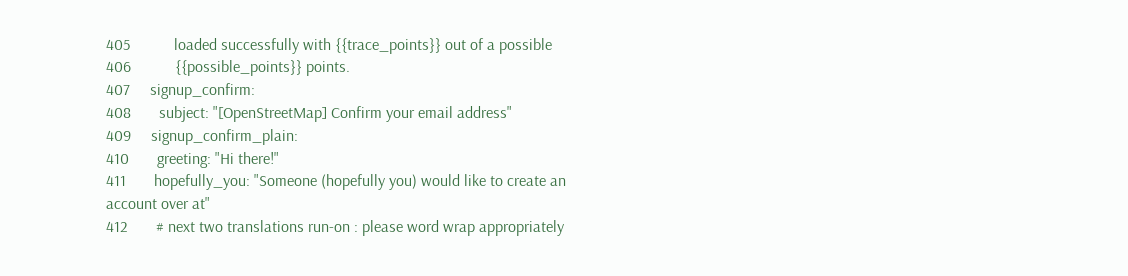405           loaded successfully with {{trace_points}} out of a possible
406           {{possible_points}} points.
407     signup_confirm:
408       subject: "[OpenStreetMap] Confirm your email address"
409     signup_confirm_plain:
410       greeting: "Hi there!"
411       hopefully_you: "Someone (hopefully you) would like to create an account over at"
412       # next two translations run-on : please word wrap appropriately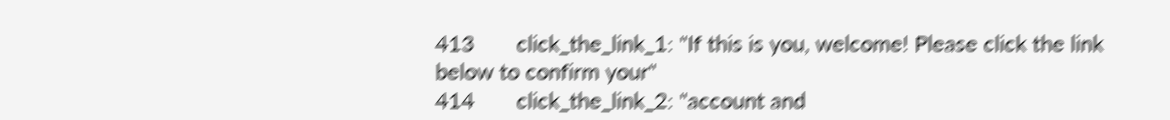413       click_the_link_1: "If this is you, welcome! Please click the link below to confirm your"
414       click_the_link_2: "account and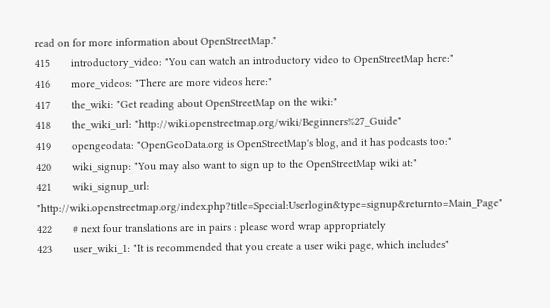read on for more information about OpenStreetMap."
415       introductory_video: "You can watch an introductory video to OpenStreetMap here:"
416       more_videos: "There are more videos here:"
417       the_wiki: "Get reading about OpenStreetMap on the wiki:"
418       the_wiki_url: "http://wiki.openstreetmap.org/wiki/Beginners%27_Guide"
419       opengeodata: "OpenGeoData.org is OpenStreetMap's blog, and it has podcasts too:"
420       wiki_signup: "You may also want to sign up to the OpenStreetMap wiki at:"
421       wiki_signup_url: "http://wiki.openstreetmap.org/index.php?title=Special:Userlogin&type=signup&returnto=Main_Page"
422       # next four translations are in pairs : please word wrap appropriately
423       user_wiki_1: "It is recommended that you create a user wiki page, which includes"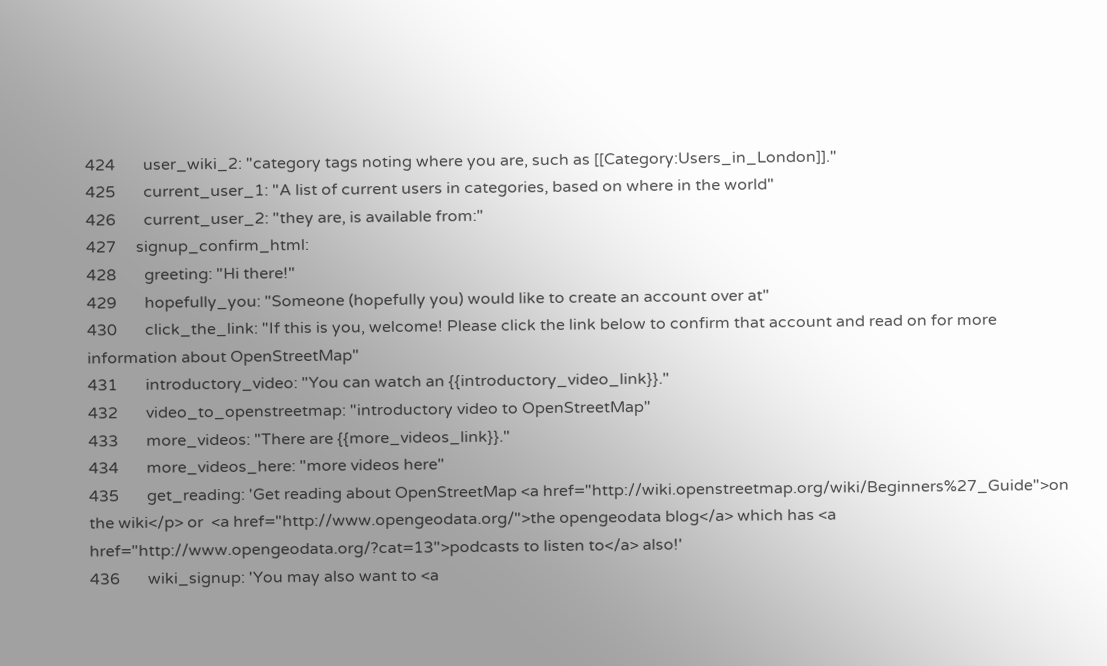424       user_wiki_2: "category tags noting where you are, such as [[Category:Users_in_London]]."
425       current_user_1: "A list of current users in categories, based on where in the world"
426       current_user_2: "they are, is available from:"
427     signup_confirm_html:
428       greeting: "Hi there!"
429       hopefully_you: "Someone (hopefully you) would like to create an account over at"
430       click_the_link: "If this is you, welcome! Please click the link below to confirm that account and read on for more information about OpenStreetMap"
431       introductory_video: "You can watch an {{introductory_video_link}}."
432       video_to_openstreetmap: "introductory video to OpenStreetMap"
433       more_videos: "There are {{more_videos_link}}."
434       more_videos_here: "more videos here"
435       get_reading: 'Get reading about OpenStreetMap <a href="http://wiki.openstreetmap.org/wiki/Beginners%27_Guide">on the wiki</p> or  <a href="http://www.opengeodata.org/">the opengeodata blog</a> which has <a href="http://www.opengeodata.org/?cat=13">podcasts to listen to</a> also!'
436       wiki_signup: 'You may also want to <a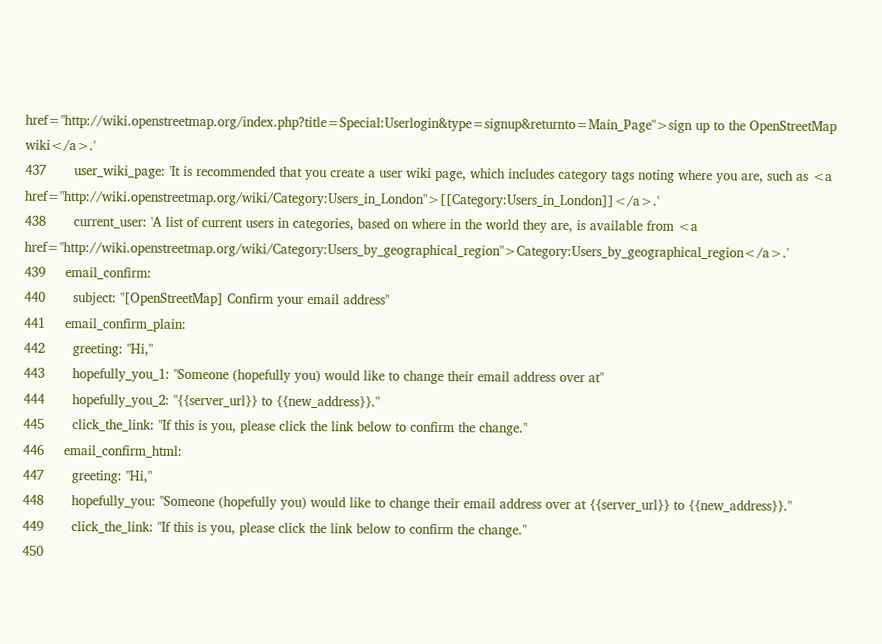href="http://wiki.openstreetmap.org/index.php?title=Special:Userlogin&type=signup&returnto=Main_Page">sign up to the OpenStreetMap wiki</a>.'
437       user_wiki_page: 'It is recommended that you create a user wiki page, which includes category tags noting where you are, such as <a href="http://wiki.openstreetmap.org/wiki/Category:Users_in_London">[[Category:Users_in_London]]</a>.'
438       current_user: 'A list of current users in categories, based on where in the world they are, is available from <a href="http://wiki.openstreetmap.org/wiki/Category:Users_by_geographical_region">Category:Users_by_geographical_region</a>.'
439     email_confirm:
440       subject: "[OpenStreetMap] Confirm your email address"
441     email_confirm_plain:
442       greeting: "Hi,"
443       hopefully_you_1: "Someone (hopefully you) would like to change their email address over at"
444       hopefully_you_2: "{{server_url}} to {{new_address}}."
445       click_the_link: "If this is you, please click the link below to confirm the change."
446     email_confirm_html:
447       greeting: "Hi,"
448       hopefully_you: "Someone (hopefully you) would like to change their email address over at {{server_url}} to {{new_address}}."
449       click_the_link: "If this is you, please click the link below to confirm the change."
450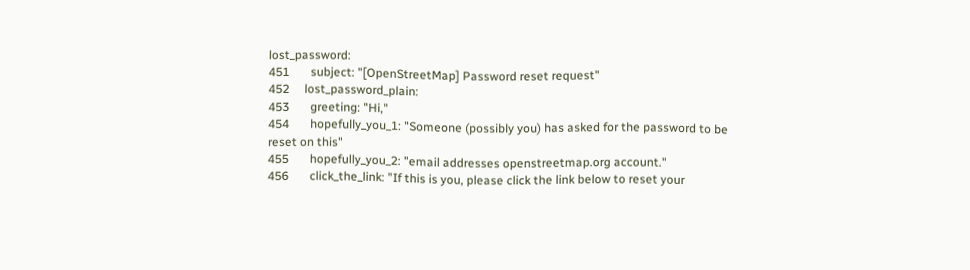lost_password:
451       subject: "[OpenStreetMap] Password reset request"
452     lost_password_plain:
453       greeting: "Hi,"
454       hopefully_you_1: "Someone (possibly you) has asked for the password to be reset on this"
455       hopefully_you_2: "email addresses openstreetmap.org account."
456       click_the_link: "If this is you, please click the link below to reset your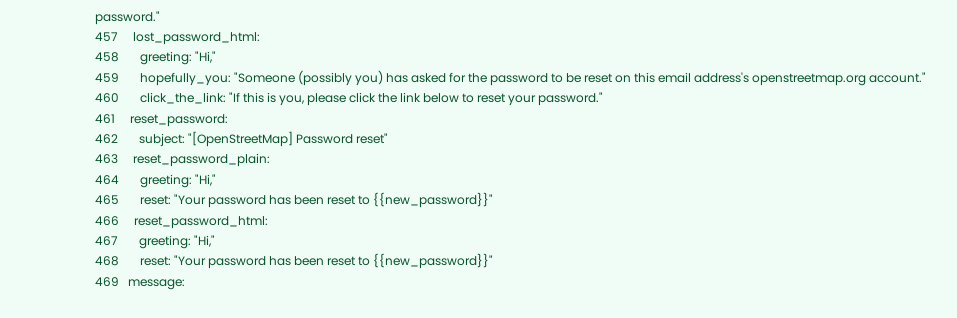password."
457     lost_password_html:
458       greeting: "Hi,"
459       hopefully_you: "Someone (possibly you) has asked for the password to be reset on this email address's openstreetmap.org account."
460       click_the_link: "If this is you, please click the link below to reset your password."
461     reset_password:
462       subject: "[OpenStreetMap] Password reset"
463     reset_password_plain:
464       greeting: "Hi,"
465       reset: "Your password has been reset to {{new_password}}"
466     reset_password_html:
467       greeting: "Hi,"
468       reset: "Your password has been reset to {{new_password}}"
469   message: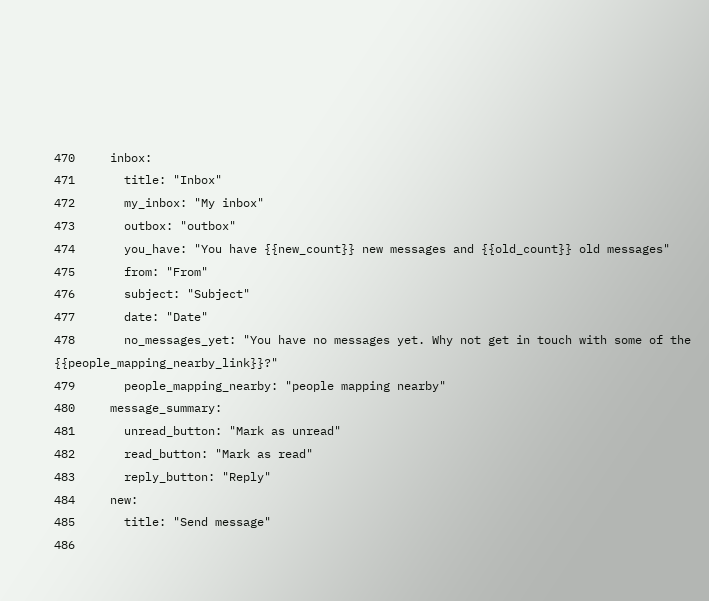470     inbox:
471       title: "Inbox"
472       my_inbox: "My inbox"
473       outbox: "outbox"
474       you_have: "You have {{new_count}} new messages and {{old_count}} old messages"
475       from: "From"
476       subject: "Subject"
477       date: "Date"
478       no_messages_yet: "You have no messages yet. Why not get in touch with some of the {{people_mapping_nearby_link}}?"
479       people_mapping_nearby: "people mapping nearby"
480     message_summary:
481       unread_button: "Mark as unread"
482       read_button: "Mark as read"
483       reply_button: "Reply"
484     new:
485       title: "Send message"
486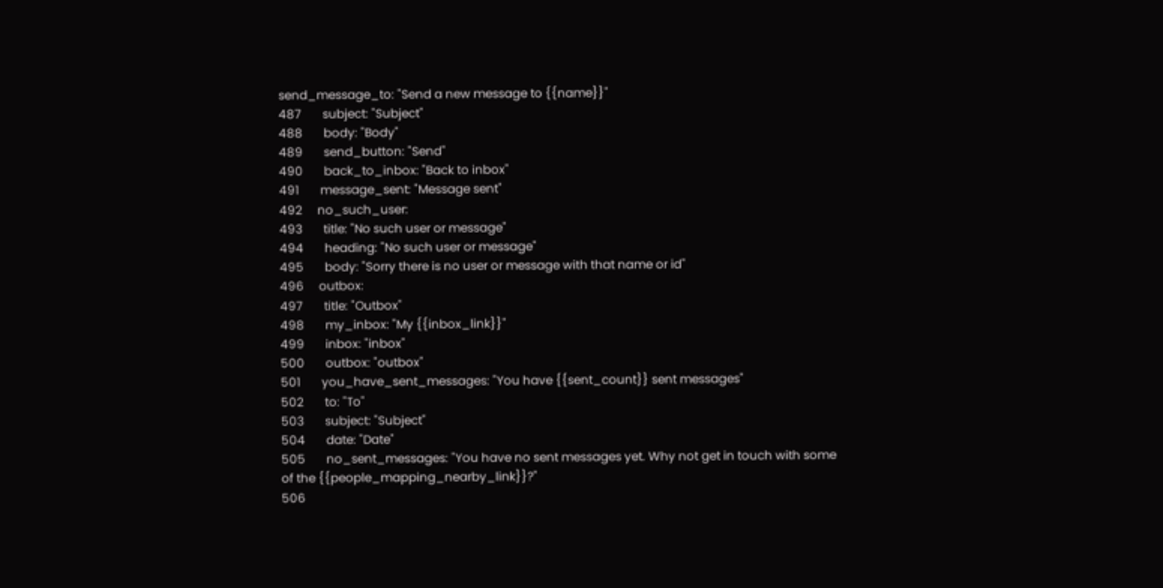send_message_to: "Send a new message to {{name}}"
487       subject: "Subject"
488       body: "Body"
489       send_button: "Send"
490       back_to_inbox: "Back to inbox"
491       message_sent: "Message sent"
492     no_such_user:
493       title: "No such user or message"
494       heading: "No such user or message"
495       body: "Sorry there is no user or message with that name or id"
496     outbox:
497       title: "Outbox"
498       my_inbox: "My {{inbox_link}}"
499       inbox: "inbox"
500       outbox: "outbox"
501       you_have_sent_messages: "You have {{sent_count}} sent messages"
502       to: "To"
503       subject: "Subject"
504       date: "Date"
505       no_sent_messages: "You have no sent messages yet. Why not get in touch with some of the {{people_mapping_nearby_link}}?"
506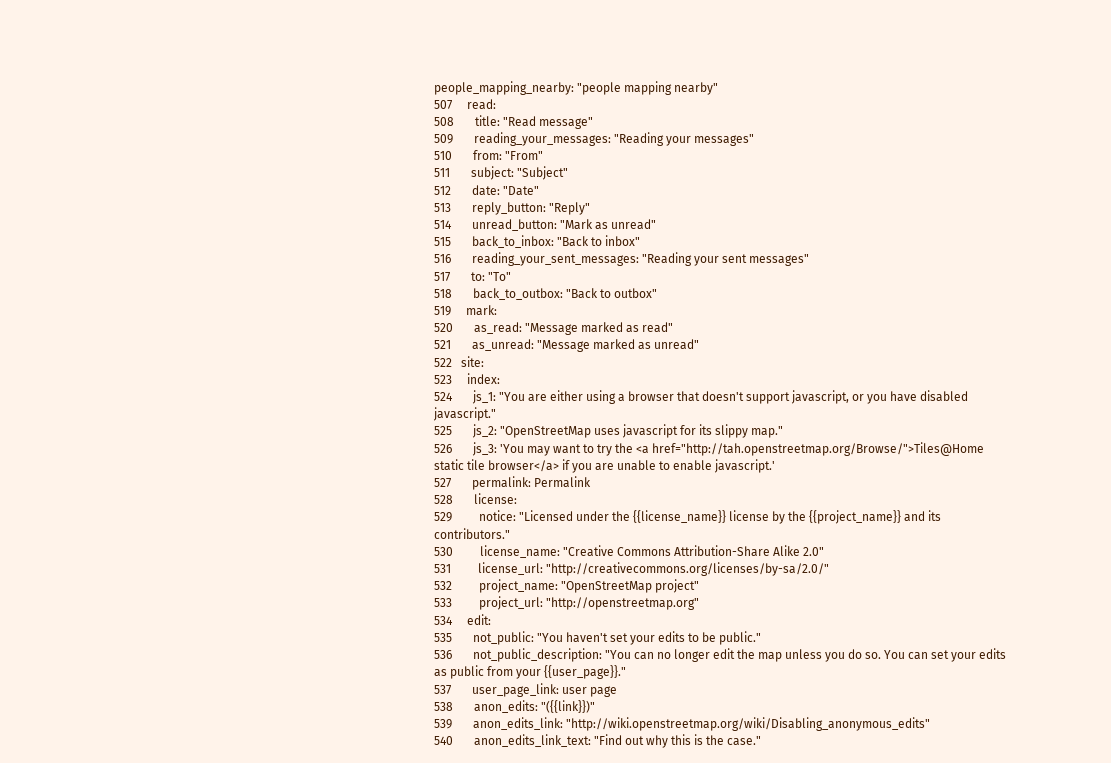people_mapping_nearby: "people mapping nearby"
507     read:
508       title: "Read message"
509       reading_your_messages: "Reading your messages"
510       from: "From"
511       subject: "Subject"
512       date: "Date"
513       reply_button: "Reply"
514       unread_button: "Mark as unread"
515       back_to_inbox: "Back to inbox"
516       reading_your_sent_messages: "Reading your sent messages"
517       to: "To"
518       back_to_outbox: "Back to outbox"
519     mark:
520       as_read: "Message marked as read"
521       as_unread: "Message marked as unread"
522   site:
523     index:
524       js_1: "You are either using a browser that doesn't support javascript, or you have disabled javascript."
525       js_2: "OpenStreetMap uses javascript for its slippy map."
526       js_3: 'You may want to try the <a href="http://tah.openstreetmap.org/Browse/">Tiles@Home static tile browser</a> if you are unable to enable javascript.'
527       permalink: Permalink
528       license:
529         notice: "Licensed under the {{license_name}} license by the {{project_name}} and its contributors."
530         license_name: "Creative Commons Attribution-Share Alike 2.0"
531         license_url: "http://creativecommons.org/licenses/by-sa/2.0/"
532         project_name: "OpenStreetMap project"
533         project_url: "http://openstreetmap.org"
534     edit:
535       not_public: "You haven't set your edits to be public."
536       not_public_description: "You can no longer edit the map unless you do so. You can set your edits as public from your {{user_page}}."
537       user_page_link: user page
538       anon_edits: "({{link}})"
539       anon_edits_link: "http://wiki.openstreetmap.org/wiki/Disabling_anonymous_edits"
540       anon_edits_link_text: "Find out why this is the case."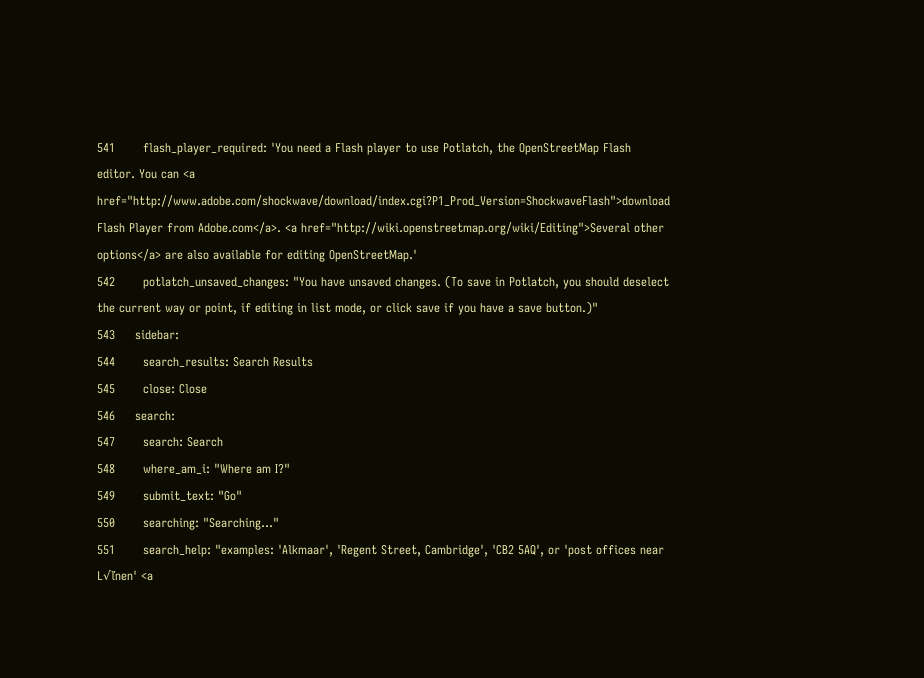541       flash_player_required: 'You need a Flash player to use Potlatch, the OpenStreetMap Flash editor. You can <a href="http://www.adobe.com/shockwave/download/index.cgi?P1_Prod_Version=ShockwaveFlash">download Flash Player from Adobe.com</a>. <a href="http://wiki.openstreetmap.org/wiki/Editing">Several other options</a> are also available for editing OpenStreetMap.'
542       potlatch_unsaved_changes: "You have unsaved changes. (To save in Potlatch, you should deselect the current way or point, if editing in list mode, or click save if you have a save button.)"
543     sidebar:
544       search_results: Search Results
545       close: Close
546     search:
547       search: Search
548       where_am_i: "Where am I?"
549       submit_text: "Go"
550       searching: "Searching..."
551       search_help: "examples: 'Alkmaar', 'Regent Street, Cambridge', 'CB2 5AQ', or 'post offices near L√ľnen' <a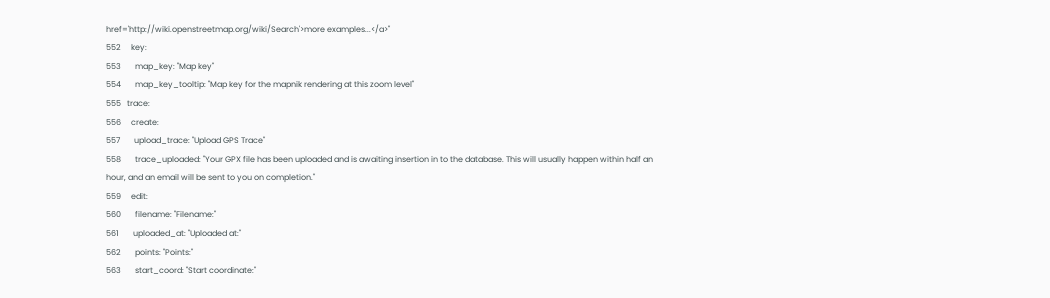href='http://wiki.openstreetmap.org/wiki/Search'>more examples...</a>"
552     key:
553       map_key: "Map key"
554       map_key_tooltip: "Map key for the mapnik rendering at this zoom level"
555   trace:
556     create:
557       upload_trace: "Upload GPS Trace"
558       trace_uploaded: "Your GPX file has been uploaded and is awaiting insertion in to the database. This will usually happen within half an hour, and an email will be sent to you on completion."
559     edit:
560       filename: "Filename:"
561       uploaded_at: "Uploaded at:"
562       points: "Points:"
563       start_coord: "Start coordinate:"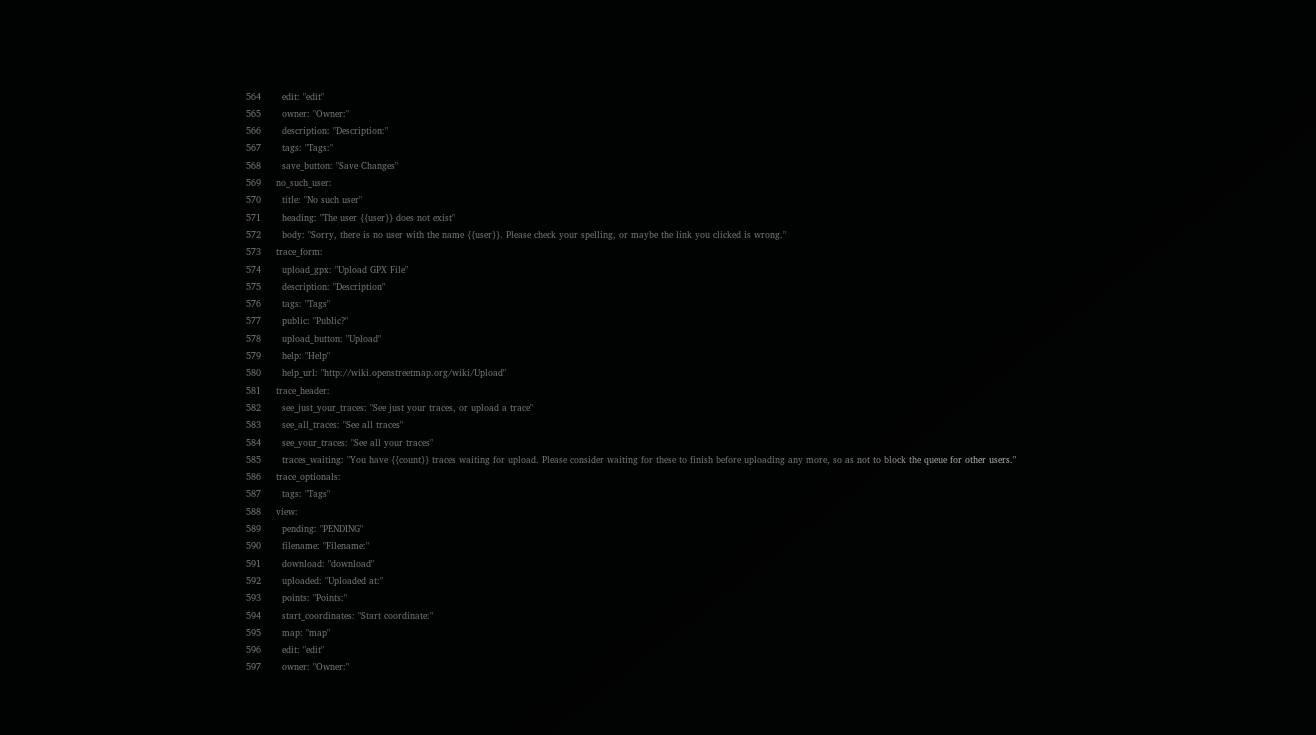564       edit: "edit"
565       owner: "Owner:"
566       description: "Description:"
567       tags: "Tags:"
568       save_button: "Save Changes"
569     no_such_user:
570       title: "No such user"
571       heading: "The user {{user}} does not exist"
572       body: "Sorry, there is no user with the name {{user}}. Please check your spelling, or maybe the link you clicked is wrong."
573     trace_form:
574       upload_gpx: "Upload GPX File"
575       description: "Description"
576       tags: "Tags"
577       public: "Public?"
578       upload_button: "Upload"
579       help: "Help"
580       help_url: "http://wiki.openstreetmap.org/wiki/Upload"
581     trace_header:
582       see_just_your_traces: "See just your traces, or upload a trace"
583       see_all_traces: "See all traces"
584       see_your_traces: "See all your traces"
585       traces_waiting: "You have {{count}} traces waiting for upload. Please consider waiting for these to finish before uploading any more, so as not to block the queue for other users."
586     trace_optionals:
587       tags: "Tags"
588     view:
589       pending: "PENDING"
590       filename: "Filename:"
591       download: "download"
592       uploaded: "Uploaded at:"
593       points: "Points:"
594       start_coordinates: "Start coordinate:"
595       map: "map"
596       edit: "edit"
597       owner: "Owner:"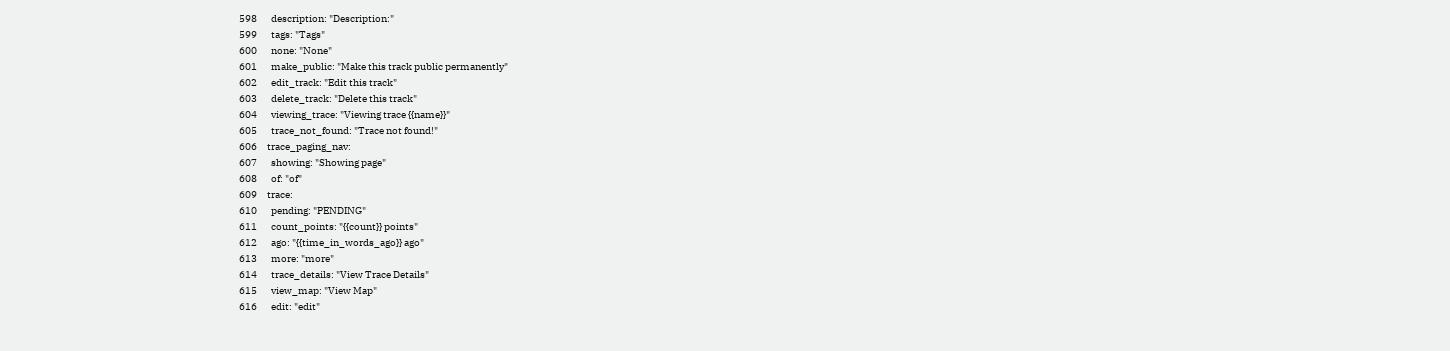598       description: "Description:"
599       tags: "Tags"
600       none: "None"
601       make_public: "Make this track public permanently"
602       edit_track: "Edit this track"
603       delete_track: "Delete this track"
604       viewing_trace: "Viewing trace {{name}}"
605       trace_not_found: "Trace not found!"
606     trace_paging_nav:
607       showing: "Showing page"
608       of: "of"
609     trace:
610       pending: "PENDING"
611       count_points: "{{count}} points"
612       ago: "{{time_in_words_ago}} ago"
613       more: "more"
614       trace_details: "View Trace Details"
615       view_map: "View Map"
616       edit: "edit"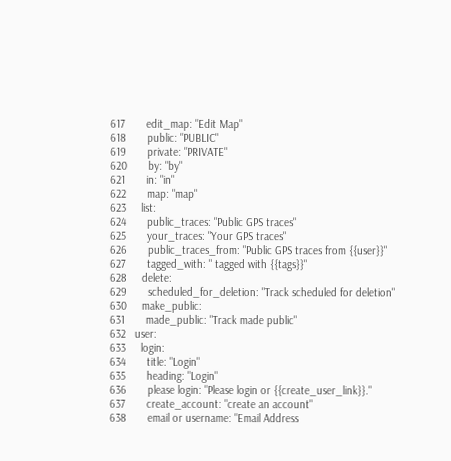617       edit_map: "Edit Map"
618       public: "PUBLIC"
619       private: "PRIVATE"
620       by: "by"
621       in: "in"
622       map: "map"
623     list:
624       public_traces: "Public GPS traces"
625       your_traces: "Your GPS traces"
626       public_traces_from: "Public GPS traces from {{user}}"
627       tagged_with: " tagged with {{tags}}"
628     delete:
629       scheduled_for_deletion: "Track scheduled for deletion"
630     make_public:
631       made_public: "Track made public"
632   user:
633     login:
634       title: "Login"
635       heading: "Login"
636       please login: "Please login or {{create_user_link}}."
637       create_account: "create an account"
638       email or username: "Email Address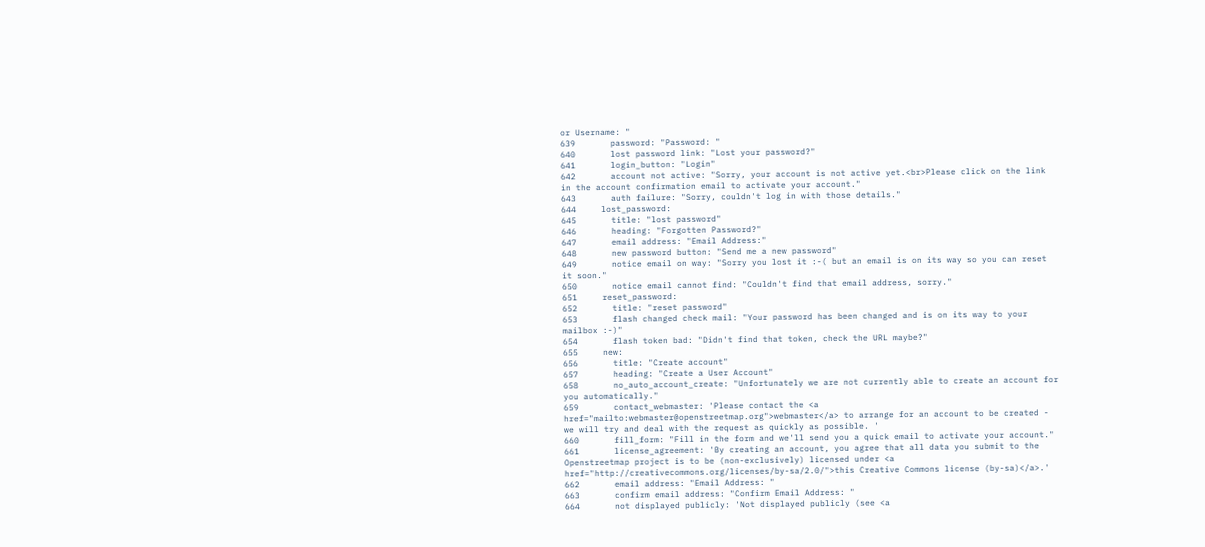or Username: "
639       password: "Password: "
640       lost password link: "Lost your password?"
641       login_button: "Login"
642       account not active: "Sorry, your account is not active yet.<br>Please click on the link in the account confirmation email to activate your account."
643       auth failure: "Sorry, couldn't log in with those details."
644     lost_password:
645       title: "lost password"
646       heading: "Forgotten Password?"
647       email address: "Email Address:"
648       new password button: "Send me a new password"
649       notice email on way: "Sorry you lost it :-( but an email is on its way so you can reset it soon."
650       notice email cannot find: "Couldn't find that email address, sorry."
651     reset_password:
652       title: "reset password"
653       flash changed check mail: "Your password has been changed and is on its way to your mailbox :-)"
654       flash token bad: "Didn't find that token, check the URL maybe?"
655     new:
656       title: "Create account"
657       heading: "Create a User Account"
658       no_auto_account_create: "Unfortunately we are not currently able to create an account for you automatically."
659       contact_webmaster: 'Please contact the <a href="mailto:webmaster@openstreetmap.org">webmaster</a> to arrange for an account to be created - we will try and deal with the request as quickly as possible. '
660       fill_form: "Fill in the form and we'll send you a quick email to activate your account."
661       license_agreement: 'By creating an account, you agree that all data you submit to the Openstreetmap project is to be (non-exclusively) licensed under <a href="http://creativecommons.org/licenses/by-sa/2.0/">this Creative Commons license (by-sa)</a>.'
662       email address: "Email Address: "
663       confirm email address: "Confirm Email Address: "
664       not displayed publicly: 'Not displayed publicly (see <a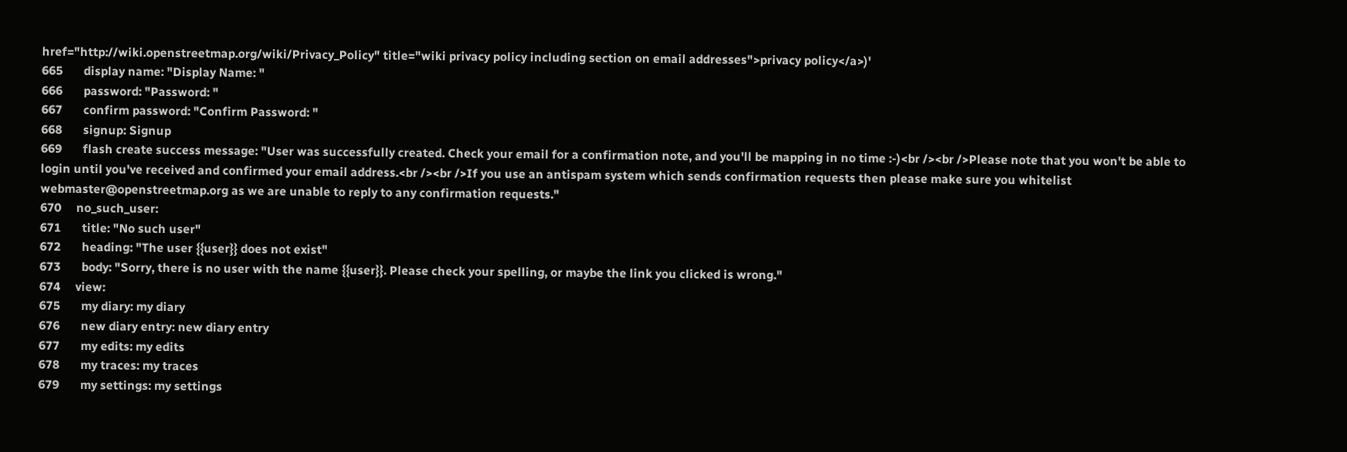href="http://wiki.openstreetmap.org/wiki/Privacy_Policy" title="wiki privacy policy including section on email addresses">privacy policy</a>)'
665       display name: "Display Name: "
666       password: "Password: "
667       confirm password: "Confirm Password: "
668       signup: Signup
669       flash create success message: "User was successfully created. Check your email for a confirmation note, and you'll be mapping in no time :-)<br /><br />Please note that you won't be able to login until you've received and confirmed your email address.<br /><br />If you use an antispam system which sends confirmation requests then please make sure you whitelist webmaster@openstreetmap.org as we are unable to reply to any confirmation requests."
670     no_such_user:
671       title: "No such user"
672       heading: "The user {{user}} does not exist"
673       body: "Sorry, there is no user with the name {{user}}. Please check your spelling, or maybe the link you clicked is wrong."
674     view:
675       my diary: my diary
676       new diary entry: new diary entry
677       my edits: my edits
678       my traces: my traces
679       my settings: my settings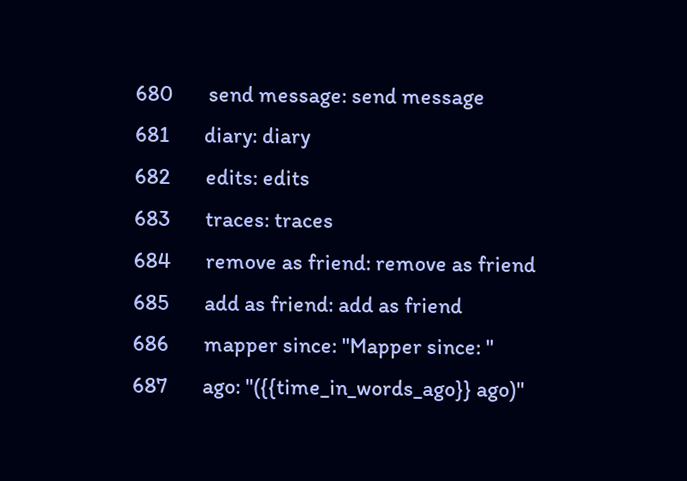680       send message: send message
681       diary: diary
682       edits: edits
683       traces: traces
684       remove as friend: remove as friend
685       add as friend: add as friend
686       mapper since: "Mapper since: "
687       ago: "({{time_in_words_ago}} ago)"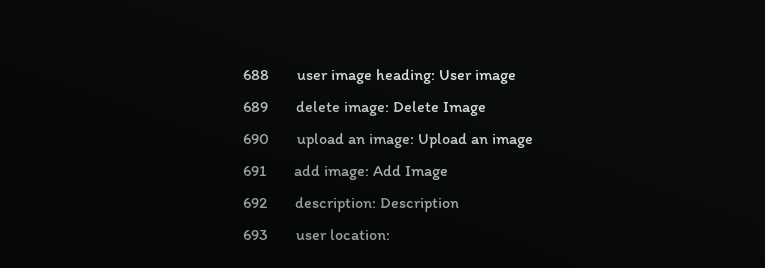688       user image heading: User image
689       delete image: Delete Image
690       upload an image: Upload an image
691       add image: Add Image
692       description: Description
693       user location: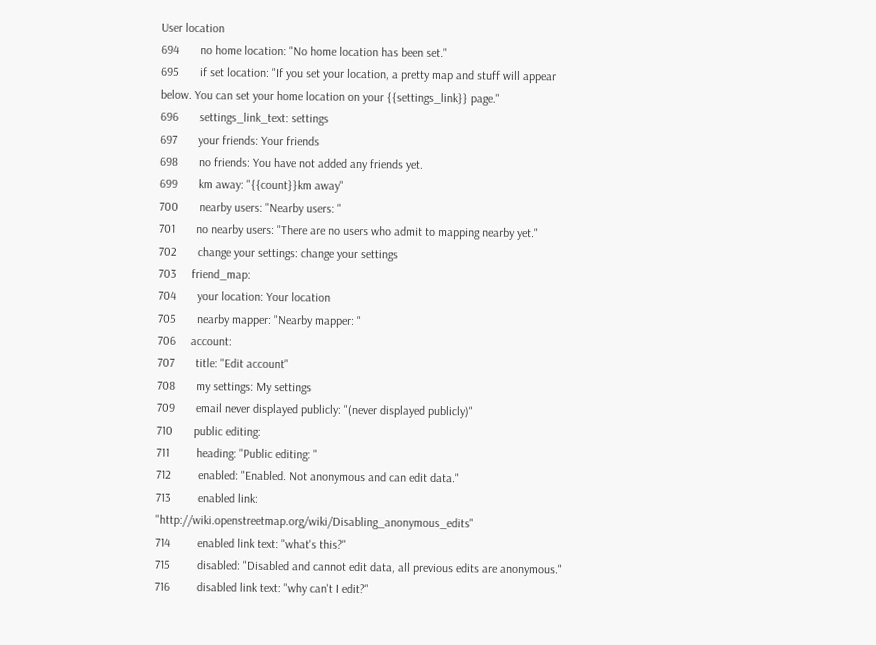User location
694       no home location: "No home location has been set."
695       if set location: "If you set your location, a pretty map and stuff will appear below. You can set your home location on your {{settings_link}} page."
696       settings_link_text: settings
697       your friends: Your friends
698       no friends: You have not added any friends yet.
699       km away: "{{count}}km away"
700       nearby users: "Nearby users: "
701       no nearby users: "There are no users who admit to mapping nearby yet."
702       change your settings: change your settings
703     friend_map:
704       your location: Your location
705       nearby mapper: "Nearby mapper: "
706     account:
707       title: "Edit account"
708       my settings: My settings
709       email never displayed publicly: "(never displayed publicly)"
710       public editing:
711         heading: "Public editing: "
712         enabled: "Enabled. Not anonymous and can edit data."
713         enabled link: "http://wiki.openstreetmap.org/wiki/Disabling_anonymous_edits"
714         enabled link text: "what's this?"
715         disabled: "Disabled and cannot edit data, all previous edits are anonymous."
716         disabled link text: "why can't I edit?"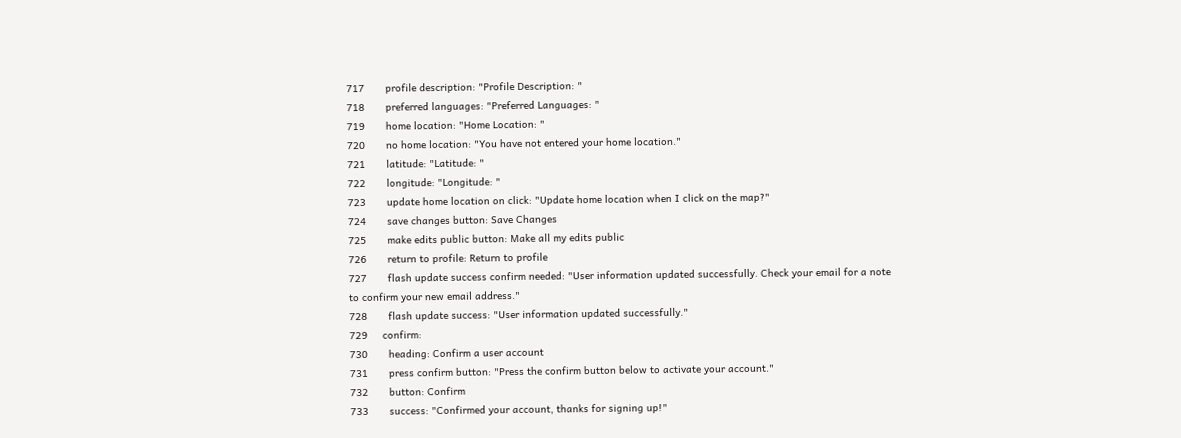717       profile description: "Profile Description: "
718       preferred languages: "Preferred Languages: "
719       home location: "Home Location: "
720       no home location: "You have not entered your home location."
721       latitude: "Latitude: "
722       longitude: "Longitude: "
723       update home location on click: "Update home location when I click on the map?"
724       save changes button: Save Changes
725       make edits public button: Make all my edits public
726       return to profile: Return to profile
727       flash update success confirm needed: "User information updated successfully. Check your email for a note to confirm your new email address."
728       flash update success: "User information updated successfully."
729     confirm:
730       heading: Confirm a user account
731       press confirm button: "Press the confirm button below to activate your account."
732       button: Confirm
733       success: "Confirmed your account, thanks for signing up!"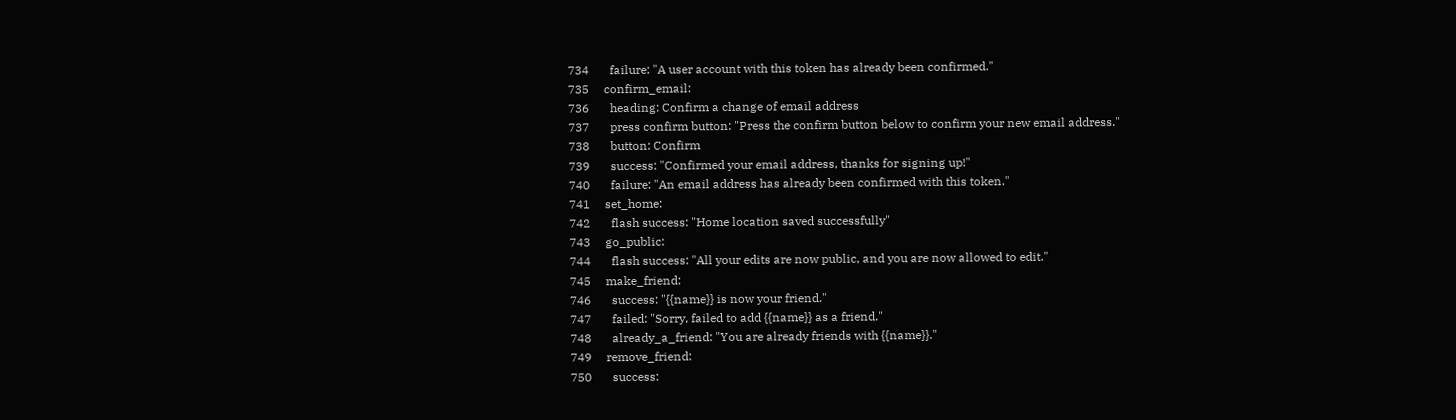734       failure: "A user account with this token has already been confirmed."
735     confirm_email:
736       heading: Confirm a change of email address
737       press confirm button: "Press the confirm button below to confirm your new email address."
738       button: Confirm
739       success: "Confirmed your email address, thanks for signing up!"
740       failure: "An email address has already been confirmed with this token."
741     set_home:
742       flash success: "Home location saved successfully"
743     go_public:
744       flash success: "All your edits are now public, and you are now allowed to edit."
745     make_friend:
746       success: "{{name}} is now your friend."
747       failed: "Sorry, failed to add {{name}} as a friend."
748       already_a_friend: "You are already friends with {{name}}."
749     remove_friend:
750       success: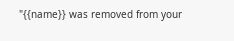"{{name}} was removed from your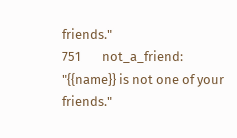friends."
751       not_a_friend: "{{name}} is not one of your friends."